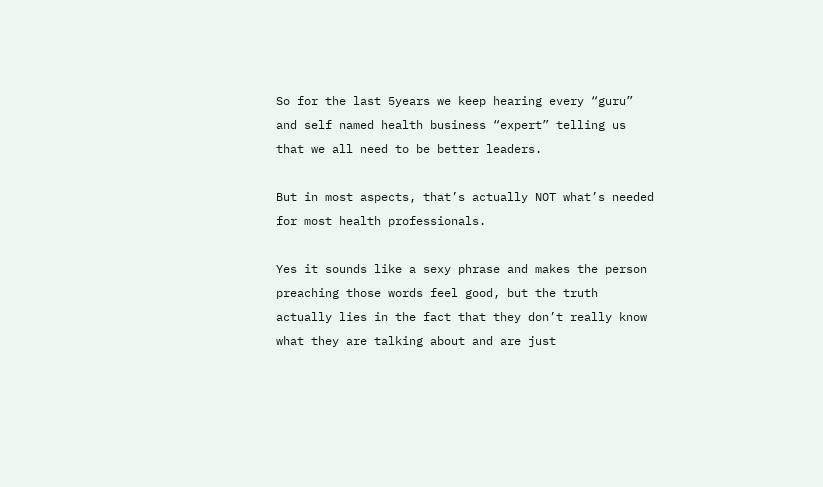So for the last 5years we keep hearing every “guru” and self named health business “expert” telling us that we all need to be better leaders.

But in most aspects, that’s actually NOT what’s needed for most health professionals.

Yes it sounds like a sexy phrase and makes the person preaching those words feel good, but the truth actually lies in the fact that they don’t really know what they are talking about and are just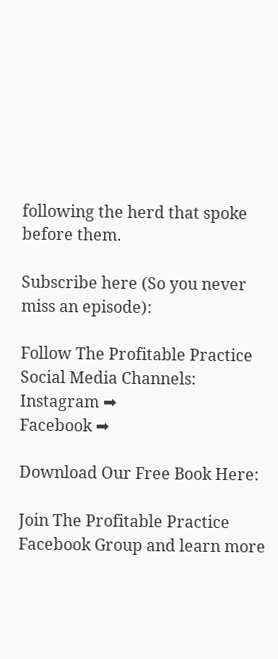following the herd that spoke before them.

Subscribe here (So you never miss an episode):

Follow The Profitable Practice Social Media Channels:
Instagram ➡
Facebook ➡

Download Our Free Book Here:

Join The Profitable Practice Facebook Group and learn more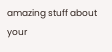amazing stuff about your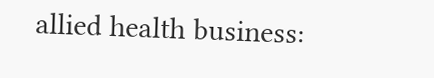allied health business: